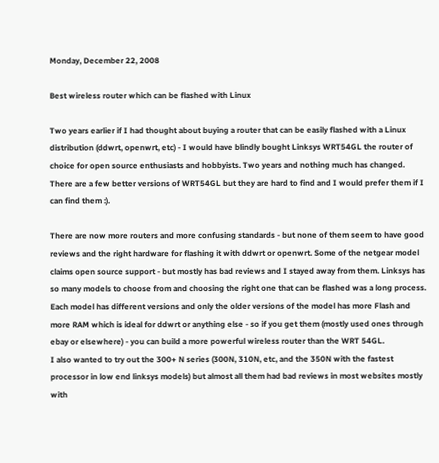Monday, December 22, 2008

Best wireless router which can be flashed with Linux

Two years earlier if I had thought about buying a router that can be easily flashed with a Linux distribution (ddwrt, openwrt, etc) - I would have blindly bought Linksys WRT54GL the router of choice for open source enthusiasts and hobbyists. Two years and nothing much has changed.
There are a few better versions of WRT54GL but they are hard to find and I would prefer them if I can find them :).

There are now more routers and more confusing standards - but none of them seem to have good reviews and the right hardware for flashing it with ddwrt or openwrt. Some of the netgear model claims open source support - but mostly has bad reviews and I stayed away from them. Linksys has so many models to choose from and choosing the right one that can be flashed was a long process. Each model has different versions and only the older versions of the model has more Flash and more RAM which is ideal for ddwrt or anything else - so if you get them (mostly used ones through ebay or elsewhere) - you can build a more powerful wireless router than the WRT 54GL.
I also wanted to try out the 300+ N series (300N, 310N, etc, and the 350N with the fastest processor in low end linksys models) but almost all them had bad reviews in most websites mostly with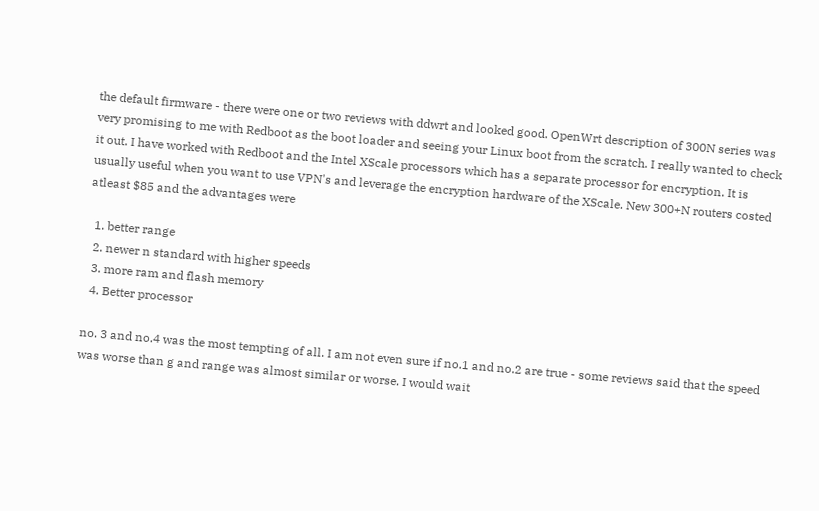the default firmware - there were one or two reviews with ddwrt and looked good. OpenWrt description of 300N series was very promising to me with Redboot as the boot loader and seeing your Linux boot from the scratch. I really wanted to check it out. I have worked with Redboot and the Intel XScale processors which has a separate processor for encryption. It is usually useful when you want to use VPN's and leverage the encryption hardware of the XScale. New 300+N routers costed atleast $85 and the advantages were

  1. better range
  2. newer n standard with higher speeds
  3. more ram and flash memory
  4. Better processor

no. 3 and no.4 was the most tempting of all. I am not even sure if no.1 and no.2 are true - some reviews said that the speed was worse than g and range was almost similar or worse. I would wait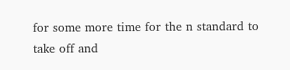for some more time for the n standard to take off and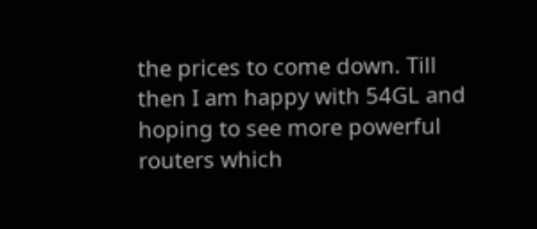the prices to come down. Till then I am happy with 54GL and hoping to see more powerful routers which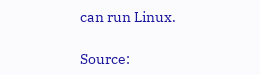can run Linux.

Source: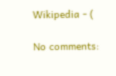Wikipedia - (

No comments: